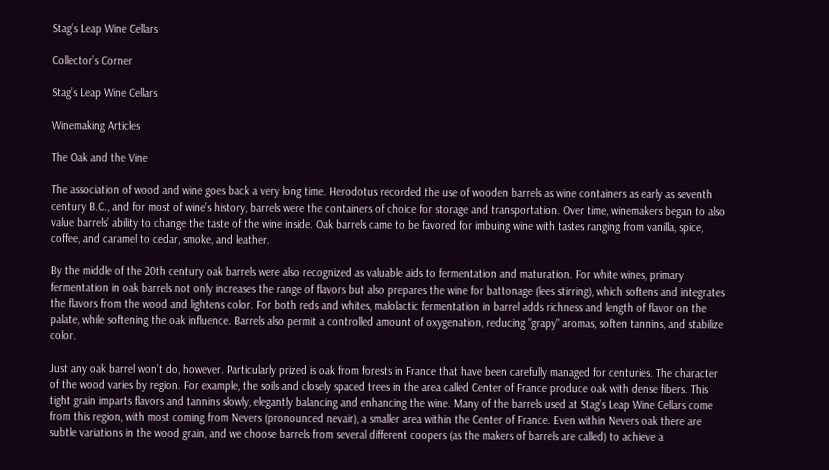Stag’s Leap Wine Cellars

Collector’s Corner

Stag’s Leap Wine Cellars

Winemaking Articles

The Oak and the Vine

The association of wood and wine goes back a very long time. Herodotus recorded the use of wooden barrels as wine containers as early as seventh century B.C., and for most of wine’s history, barrels were the containers of choice for storage and transportation. Over time, winemakers began to also value barrels’ ability to change the taste of the wine inside. Oak barrels came to be favored for imbuing wine with tastes ranging from vanilla, spice, coffee, and caramel to cedar, smoke, and leather.

By the middle of the 20th century oak barrels were also recognized as valuable aids to fermentation and maturation. For white wines, primary fermentation in oak barrels not only increases the range of flavors but also prepares the wine for battonage (lees stirring), which softens and integrates the flavors from the wood and lightens color. For both reds and whites, malolactic fermentation in barrel adds richness and length of flavor on the palate, while softening the oak influence. Barrels also permit a controlled amount of oxygenation, reducing "grapy" aromas, soften tannins, and stabilize color.

Just any oak barrel won’t do, however. Particularly prized is oak from forests in France that have been carefully managed for centuries. The character of the wood varies by region. For example, the soils and closely spaced trees in the area called Center of France produce oak with dense fibers. This tight grain imparts flavors and tannins slowly, elegantly balancing and enhancing the wine. Many of the barrels used at Stag’s Leap Wine Cellars come from this region, with most coming from Nevers (pronounced nevair), a smaller area within the Center of France. Even within Nevers oak there are subtle variations in the wood grain, and we choose barrels from several different coopers (as the makers of barrels are called) to achieve a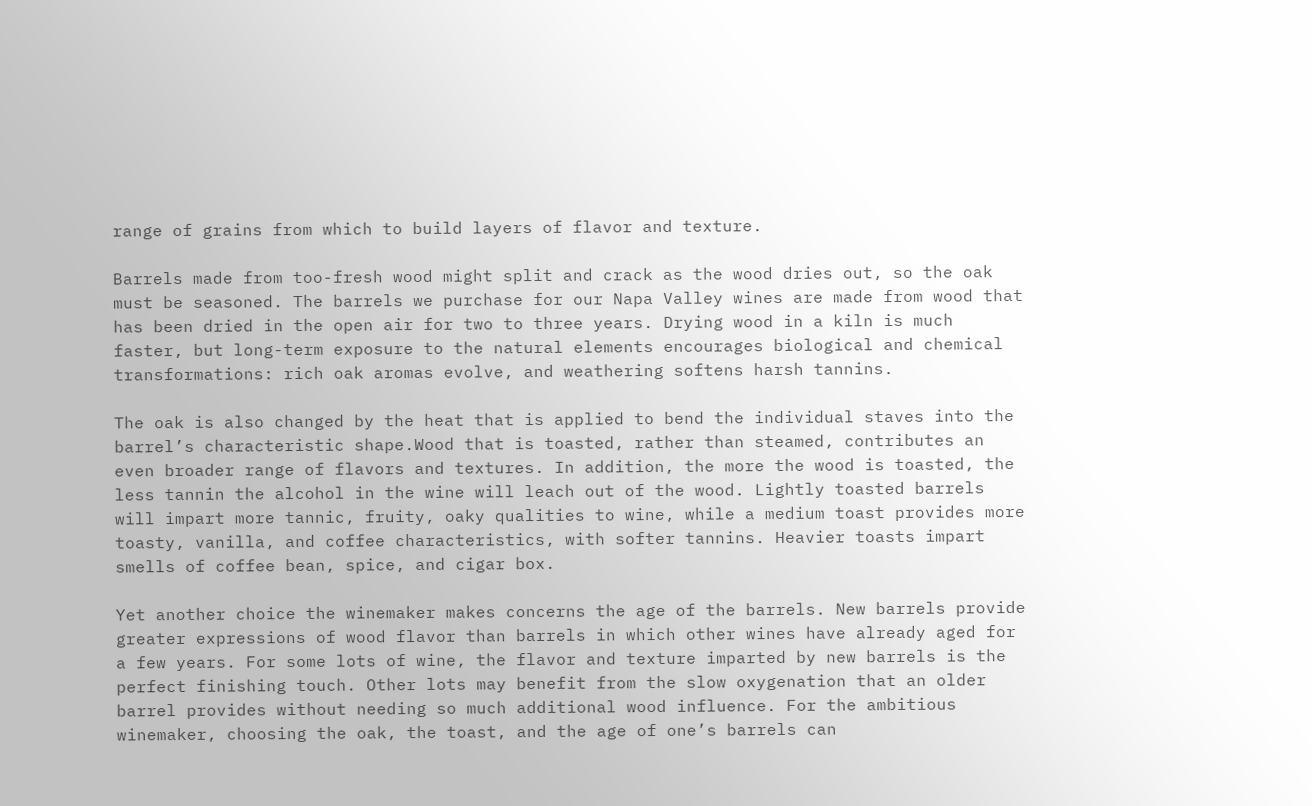range of grains from which to build layers of flavor and texture.

Barrels made from too-fresh wood might split and crack as the wood dries out, so the oak must be seasoned. The barrels we purchase for our Napa Valley wines are made from wood that has been dried in the open air for two to three years. Drying wood in a kiln is much faster, but long-term exposure to the natural elements encourages biological and chemical transformations: rich oak aromas evolve, and weathering softens harsh tannins.

The oak is also changed by the heat that is applied to bend the individual staves into the barrel’s characteristic shape.Wood that is toasted, rather than steamed, contributes an even broader range of flavors and textures. In addition, the more the wood is toasted, the less tannin the alcohol in the wine will leach out of the wood. Lightly toasted barrels will impart more tannic, fruity, oaky qualities to wine, while a medium toast provides more toasty, vanilla, and coffee characteristics, with softer tannins. Heavier toasts impart smells of coffee bean, spice, and cigar box.

Yet another choice the winemaker makes concerns the age of the barrels. New barrels provide greater expressions of wood flavor than barrels in which other wines have already aged for a few years. For some lots of wine, the flavor and texture imparted by new barrels is the perfect finishing touch. Other lots may benefit from the slow oxygenation that an older barrel provides without needing so much additional wood influence. For the ambitious winemaker, choosing the oak, the toast, and the age of one’s barrels can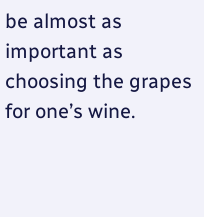be almost as important as choosing the grapes for one’s wine.